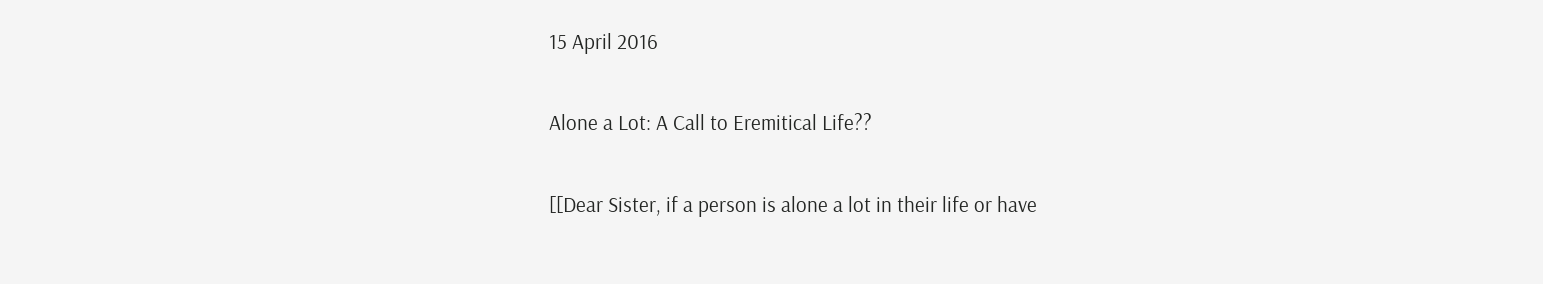15 April 2016

Alone a Lot: A Call to Eremitical Life??

[[Dear Sister, if a person is alone a lot in their life or have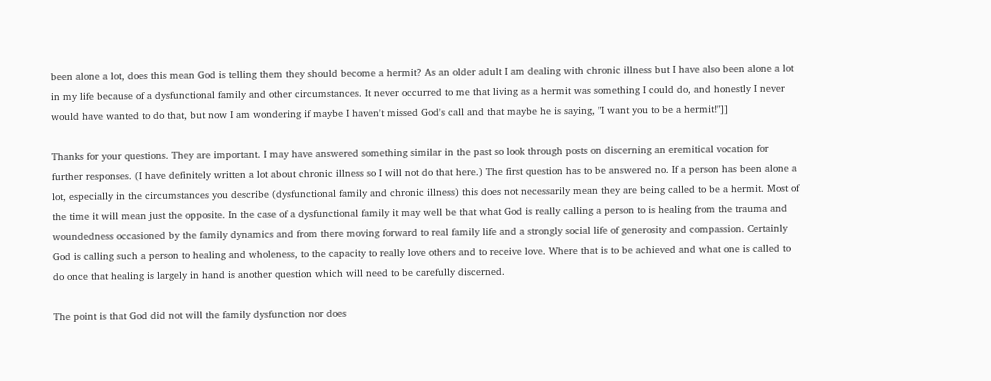been alone a lot, does this mean God is telling them they should become a hermit? As an older adult I am dealing with chronic illness but I have also been alone a lot in my life because of a dysfunctional family and other circumstances. It never occurred to me that living as a hermit was something I could do, and honestly I never would have wanted to do that, but now I am wondering if maybe I haven't missed God's call and that maybe he is saying, "I want you to be a hermit!"]]

Thanks for your questions. They are important. I may have answered something similar in the past so look through posts on discerning an eremitical vocation for further responses. (I have definitely written a lot about chronic illness so I will not do that here.) The first question has to be answered no. If a person has been alone a lot, especially in the circumstances you describe (dysfunctional family and chronic illness) this does not necessarily mean they are being called to be a hermit. Most of the time it will mean just the opposite. In the case of a dysfunctional family it may well be that what God is really calling a person to is healing from the trauma and woundedness occasioned by the family dynamics and from there moving forward to real family life and a strongly social life of generosity and compassion. Certainly God is calling such a person to healing and wholeness, to the capacity to really love others and to receive love. Where that is to be achieved and what one is called to do once that healing is largely in hand is another question which will need to be carefully discerned.

The point is that God did not will the family dysfunction nor does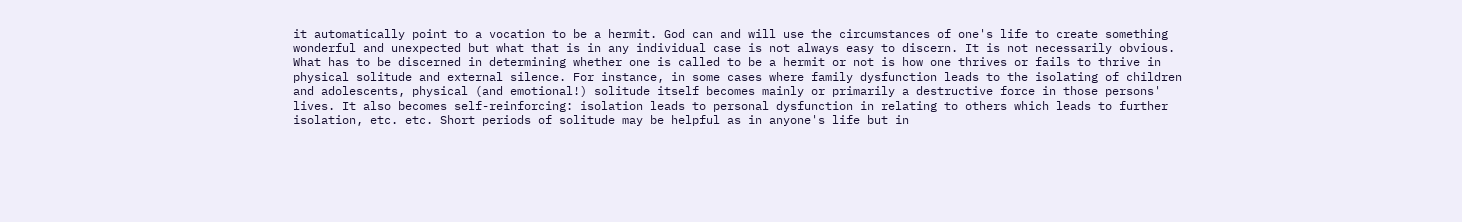it automatically point to a vocation to be a hermit. God can and will use the circumstances of one's life to create something wonderful and unexpected but what that is in any individual case is not always easy to discern. It is not necessarily obvious. What has to be discerned in determining whether one is called to be a hermit or not is how one thrives or fails to thrive in physical solitude and external silence. For instance, in some cases where family dysfunction leads to the isolating of children and adolescents, physical (and emotional!) solitude itself becomes mainly or primarily a destructive force in those persons' lives. It also becomes self-reinforcing: isolation leads to personal dysfunction in relating to others which leads to further isolation, etc. etc. Short periods of solitude may be helpful as in anyone's life but in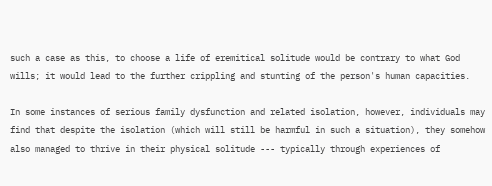such a case as this, to choose a life of eremitical solitude would be contrary to what God wills; it would lead to the further crippling and stunting of the person's human capacities.

In some instances of serious family dysfunction and related isolation, however, individuals may find that despite the isolation (which will still be harmful in such a situation), they somehow also managed to thrive in their physical solitude --- typically through experiences of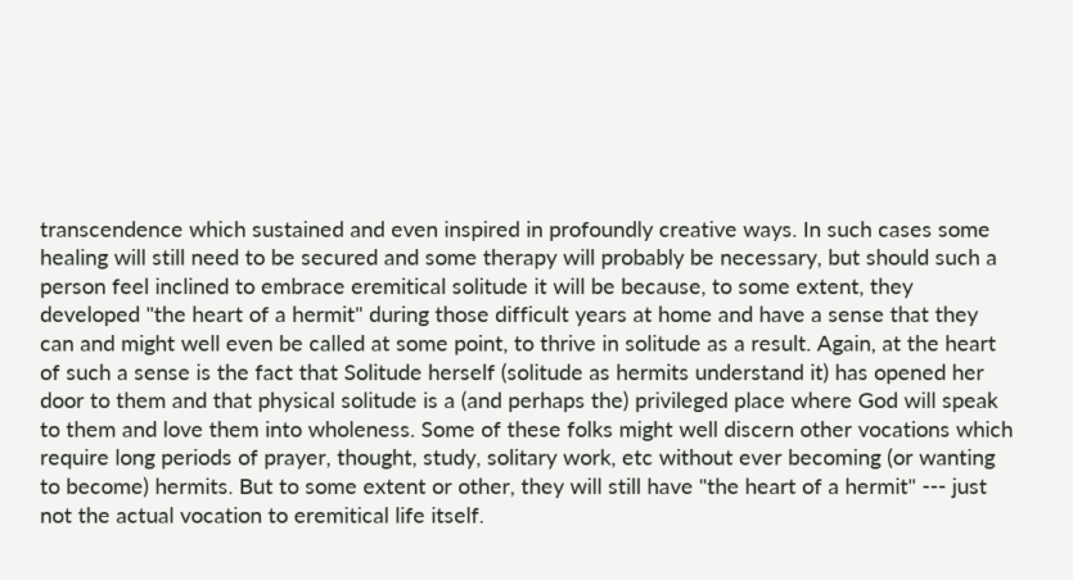transcendence which sustained and even inspired in profoundly creative ways. In such cases some healing will still need to be secured and some therapy will probably be necessary, but should such a person feel inclined to embrace eremitical solitude it will be because, to some extent, they developed "the heart of a hermit" during those difficult years at home and have a sense that they can and might well even be called at some point, to thrive in solitude as a result. Again, at the heart of such a sense is the fact that Solitude herself (solitude as hermits understand it) has opened her door to them and that physical solitude is a (and perhaps the) privileged place where God will speak to them and love them into wholeness. Some of these folks might well discern other vocations which require long periods of prayer, thought, study, solitary work, etc without ever becoming (or wanting to become) hermits. But to some extent or other, they will still have "the heart of a hermit" --- just not the actual vocation to eremitical life itself.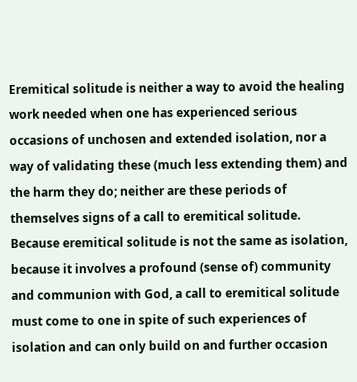Eremitical solitude is neither a way to avoid the healing work needed when one has experienced serious occasions of unchosen and extended isolation, nor a way of validating these (much less extending them) and the harm they do; neither are these periods of themselves signs of a call to eremitical solitude. Because eremitical solitude is not the same as isolation, because it involves a profound (sense of) community and communion with God, a call to eremitical solitude must come to one in spite of such experiences of isolation and can only build on and further occasion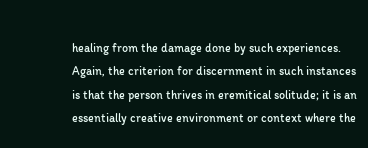healing from the damage done by such experiences. Again, the criterion for discernment in such instances is that the person thrives in eremitical solitude; it is an essentially creative environment or context where the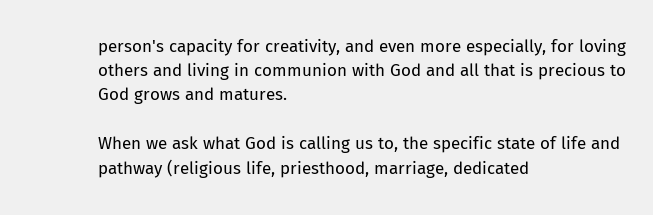person's capacity for creativity, and even more especially, for loving others and living in communion with God and all that is precious to God grows and matures.

When we ask what God is calling us to, the specific state of life and pathway (religious life, priesthood, marriage, dedicated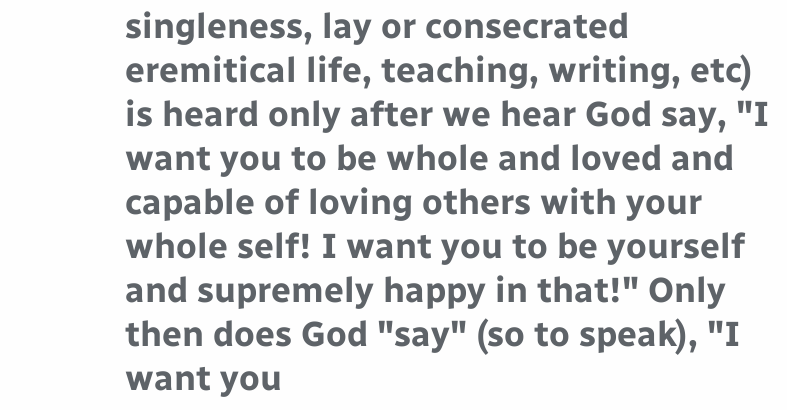singleness, lay or consecrated eremitical life, teaching, writing, etc) is heard only after we hear God say, "I want you to be whole and loved and capable of loving others with your whole self! I want you to be yourself and supremely happy in that!" Only then does God "say" (so to speak), "I want you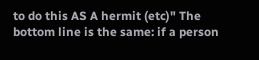to do this AS A hermit (etc)" The bottom line is the same: if a person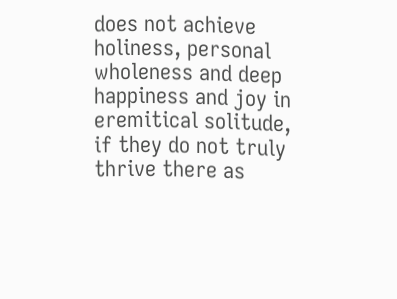does not achieve holiness, personal wholeness and deep happiness and joy in eremitical solitude, if they do not truly thrive there as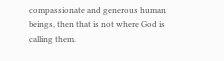compassionate and generous human beings, then that is not where God is calling them.